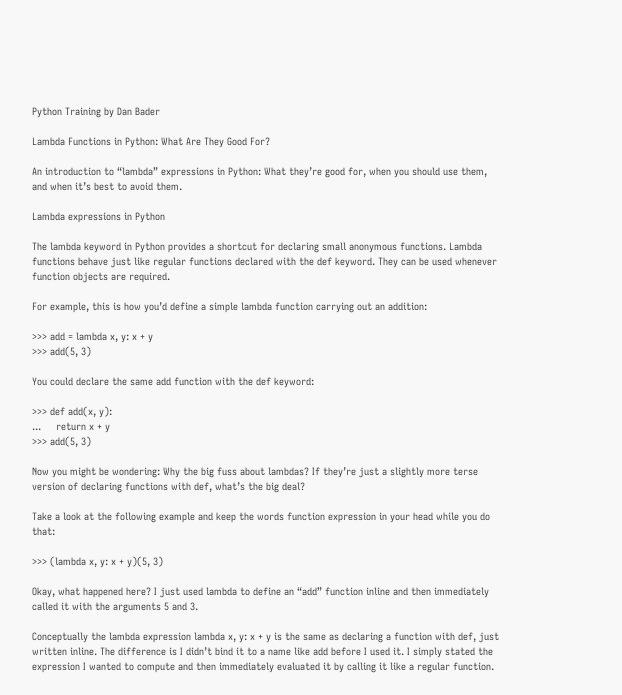Python Training by Dan Bader

Lambda Functions in Python: What Are They Good For?

An introduction to “lambda” expressions in Python: What they’re good for, when you should use them, and when it’s best to avoid them.

Lambda expressions in Python

The lambda keyword in Python provides a shortcut for declaring small anonymous functions. Lambda functions behave just like regular functions declared with the def keyword. They can be used whenever function objects are required.

For example, this is how you’d define a simple lambda function carrying out an addition:

>>> add = lambda x, y: x + y
>>> add(5, 3)

You could declare the same add function with the def keyword:

>>> def add(x, y):
...     return x + y
>>> add(5, 3)

Now you might be wondering: Why the big fuss about lambdas? If they’re just a slightly more terse version of declaring functions with def, what’s the big deal?

Take a look at the following example and keep the words function expression in your head while you do that:

>>> (lambda x, y: x + y)(5, 3)

Okay, what happened here? I just used lambda to define an “add” function inline and then immediately called it with the arguments 5 and 3.

Conceptually the lambda expression lambda x, y: x + y is the same as declaring a function with def, just written inline. The difference is I didn’t bind it to a name like add before I used it. I simply stated the expression I wanted to compute and then immediately evaluated it by calling it like a regular function.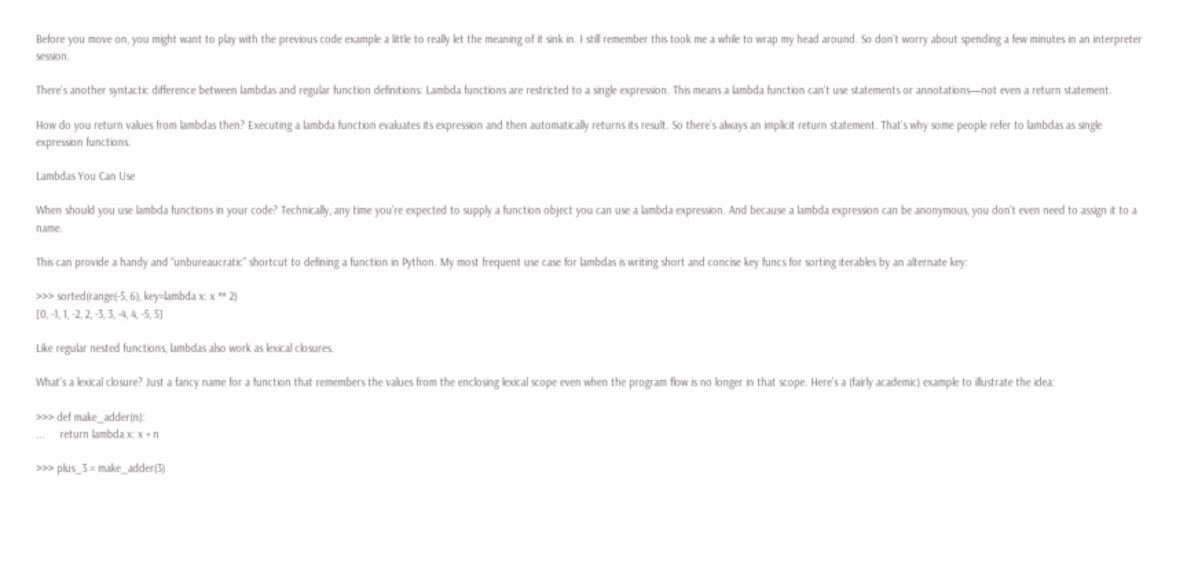Before you move on, you might want to play with the previous code example a little to really let the meaning of it sink in. I still remember this took me a while to wrap my head around. So don’t worry about spending a few minutes in an interpreter session.

There’s another syntactic difference between lambdas and regular function definitions: Lambda functions are restricted to a single expression. This means a lambda function can’t use statements or annotations—not even a return statement.

How do you return values from lambdas then? Executing a lambda function evaluates its expression and then automatically returns its result. So there’s always an implicit return statement. That’s why some people refer to lambdas as single expression functions.

Lambdas You Can Use

When should you use lambda functions in your code? Technically, any time you’re expected to supply a function object you can use a lambda expression. And because a lambda expression can be anonymous, you don’t even need to assign it to a name.

This can provide a handy and “unbureaucratic” shortcut to defining a function in Python. My most frequent use case for lambdas is writing short and concise key funcs for sorting iterables by an alternate key:

>>> sorted(range(-5, 6), key=lambda x: x ** 2)
[0, -1, 1, -2, 2, -3, 3, -4, 4, -5, 5]

Like regular nested functions, lambdas also work as lexical closures.

What’s a lexical closure? Just a fancy name for a function that remembers the values from the enclosing lexical scope even when the program flow is no longer in that scope. Here’s a (fairly academic) example to illustrate the idea:

>>> def make_adder(n):
...     return lambda x: x + n

>>> plus_3 = make_adder(3)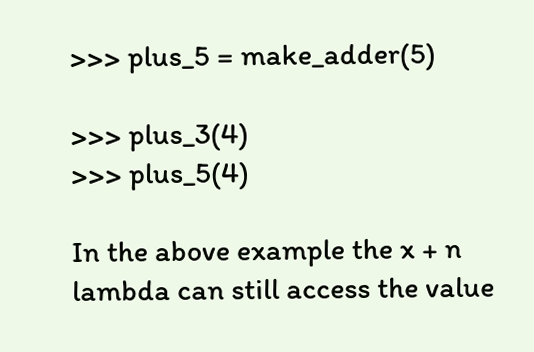>>> plus_5 = make_adder(5)

>>> plus_3(4)
>>> plus_5(4)

In the above example the x + n lambda can still access the value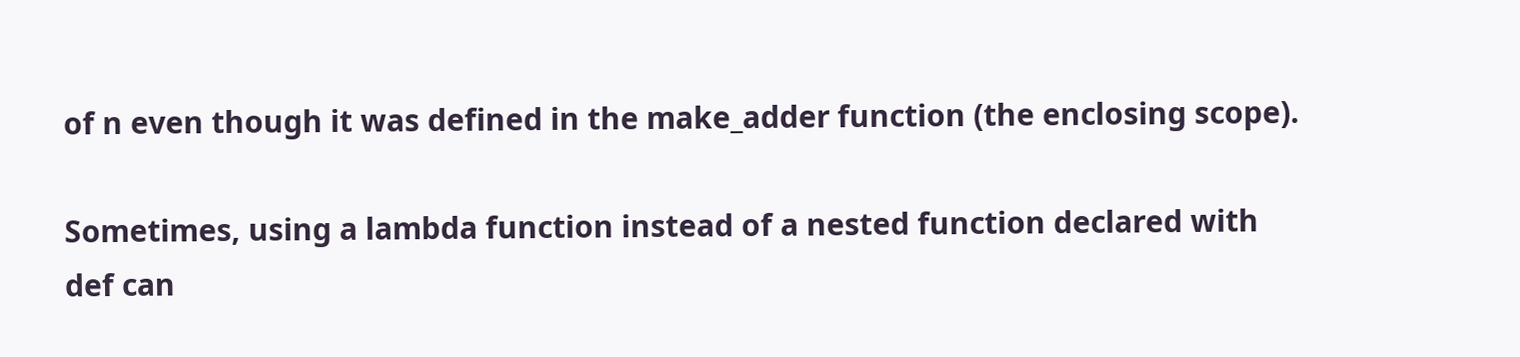of n even though it was defined in the make_adder function (the enclosing scope).

Sometimes, using a lambda function instead of a nested function declared with def can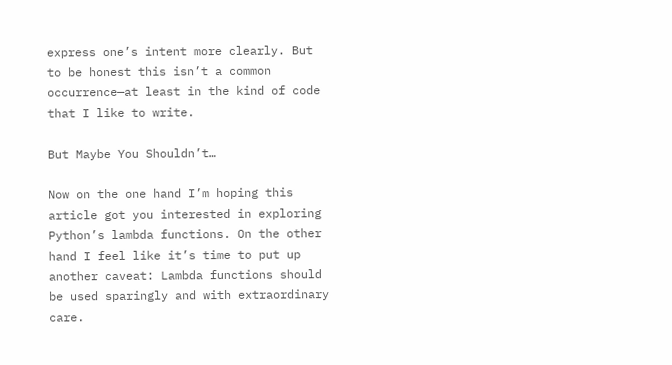express one’s intent more clearly. But to be honest this isn’t a common occurrence—at least in the kind of code that I like to write.

But Maybe You Shouldn’t…

Now on the one hand I’m hoping this article got you interested in exploring Python’s lambda functions. On the other hand I feel like it’s time to put up another caveat: Lambda functions should be used sparingly and with extraordinary care.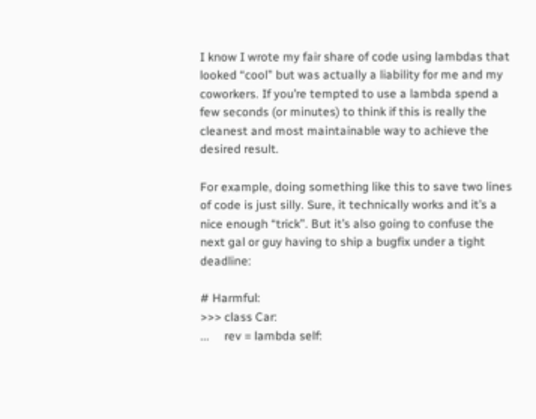I know I wrote my fair share of code using lambdas that looked “cool” but was actually a liability for me and my coworkers. If you’re tempted to use a lambda spend a few seconds (or minutes) to think if this is really the cleanest and most maintainable way to achieve the desired result.

For example, doing something like this to save two lines of code is just silly. Sure, it technically works and it’s a nice enough “trick”. But it’s also going to confuse the next gal or guy having to ship a bugfix under a tight deadline:

# Harmful:
>>> class Car:
...     rev = lambda self: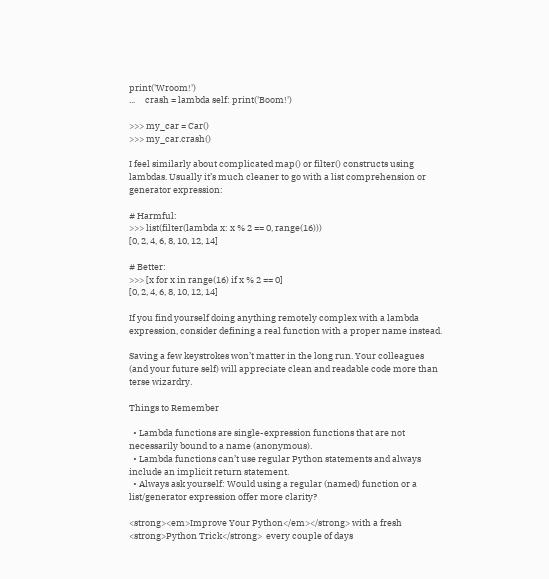print('Wroom!')
...     crash = lambda self: print('Boom!')

>>> my_car = Car()
>>> my_car.crash()

I feel similarly about complicated map() or filter() constructs using lambdas. Usually it’s much cleaner to go with a list comprehension or generator expression:

# Harmful:
>>> list(filter(lambda x: x % 2 == 0, range(16)))
[0, 2, 4, 6, 8, 10, 12, 14]

# Better:
>>> [x for x in range(16) if x % 2 == 0]
[0, 2, 4, 6, 8, 10, 12, 14]

If you find yourself doing anything remotely complex with a lambda expression, consider defining a real function with a proper name instead.

Saving a few keystrokes won’t matter in the long run. Your colleagues (and your future self) will appreciate clean and readable code more than terse wizardry.

Things to Remember

  • Lambda functions are single-expression functions that are not necessarily bound to a name (anonymous).
  • Lambda functions can’t use regular Python statements and always include an implicit return statement.
  • Always ask yourself: Would using a regular (named) function or a list/generator expression offer more clarity?

<strong><em>Improve Your Python</em></strong> with a fresh  <strong>Python Trick</strong>  every couple of days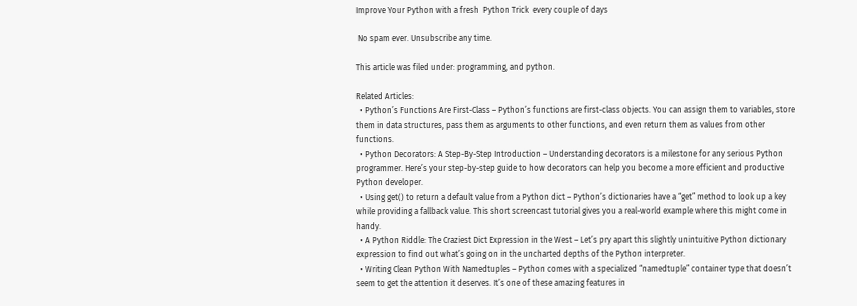Improve Your Python with a fresh  Python Trick  every couple of days

 No spam ever. Unsubscribe any time.

This article was filed under: programming, and python.

Related Articles:
  • Python’s Functions Are First-Class – Python’s functions are first-class objects. You can assign them to variables, store them in data structures, pass them as arguments to other functions, and even return them as values from other functions.
  • Python Decorators: A Step-By-Step Introduction – Understanding decorators is a milestone for any serious Python programmer. Here’s your step-by-step guide to how decorators can help you become a more efficient and productive Python developer.
  • Using get() to return a default value from a Python dict – Python’s dictionaries have a “get” method to look up a key while providing a fallback value. This short screencast tutorial gives you a real-world example where this might come in handy.
  • A Python Riddle: The Craziest Dict Expression in the West – Let’s pry apart this slightly unintuitive Python dictionary expression to find out what’s going on in the uncharted depths of the Python interpreter.
  • Writing Clean Python With Namedtuples – Python comes with a specialized “namedtuple” container type that doesn’t seem to get the attention it deserves. It’s one of these amazing features in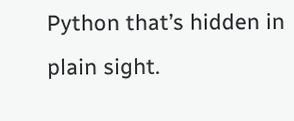Python that’s hidden in plain sight.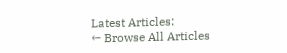Latest Articles:
← Browse All Articles